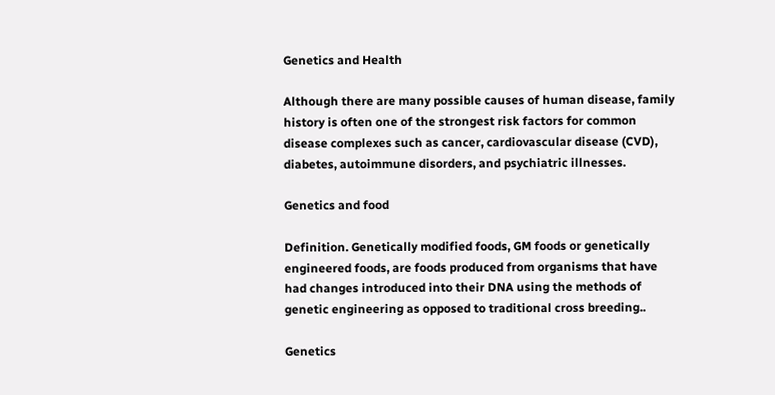Genetics and Health

Although there are many possible causes of human disease, family history is often one of the strongest risk factors for common disease complexes such as cancer, cardiovascular disease (CVD), diabetes, autoimmune disorders, and psychiatric illnesses.

Genetics and food

Definition. Genetically modified foods, GM foods or genetically engineered foods, are foods produced from organisms that have had changes introduced into their DNA using the methods of genetic engineering as opposed to traditional cross breeding..

Genetics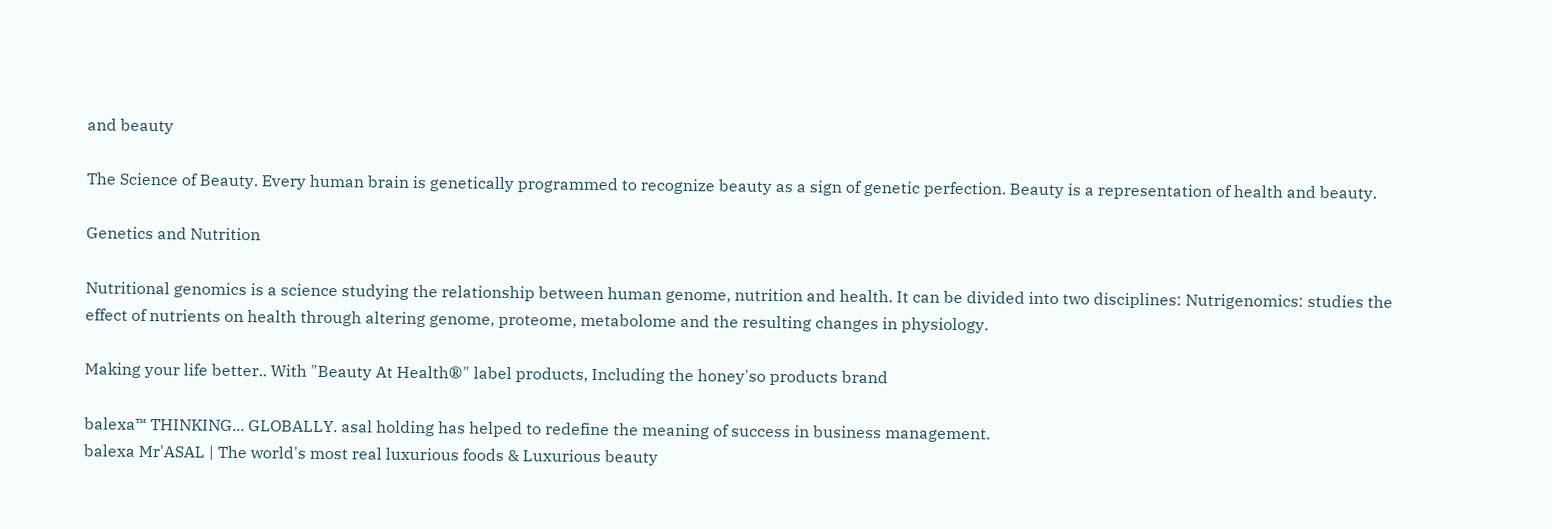and beauty

The Science of Beauty. Every human brain is genetically programmed to recognize beauty as a sign of genetic perfection. Beauty is a representation of health and beauty.

Genetics and Nutrition

Nutritional genomics is a science studying the relationship between human genome, nutrition and health. It can be divided into two disciplines: Nutrigenomics: studies the effect of nutrients on health through altering genome, proteome, metabolome and the resulting changes in physiology.

Making your life better.. With "Beauty At Health®" label products, Including the honey'so products brand

balexa™ THINKING... GLOBALLY. asal holding has helped to redefine the meaning of success in business management.
balexa Mr'ASAL | The world's most real luxurious foods & Luxurious beauty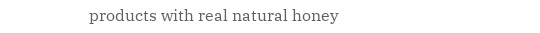products with real natural honey